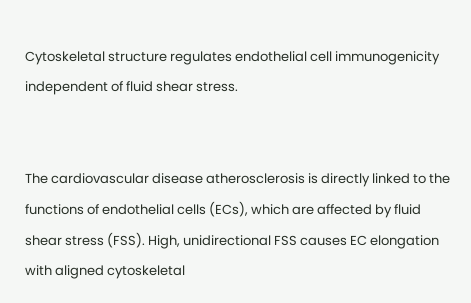Cytoskeletal structure regulates endothelial cell immunogenicity independent of fluid shear stress.


The cardiovascular disease atherosclerosis is directly linked to the functions of endothelial cells (ECs), which are affected by fluid shear stress (FSS). High, unidirectional FSS causes EC elongation with aligned cytoskeletal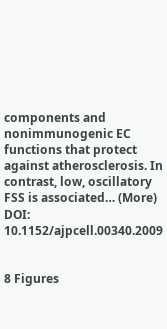components and nonimmunogenic EC functions that protect against atherosclerosis. In contrast, low, oscillatory FSS is associated… (More)
DOI: 10.1152/ajpcell.00340.2009


8 Figures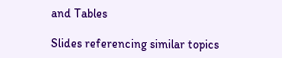and Tables

Slides referencing similar topics